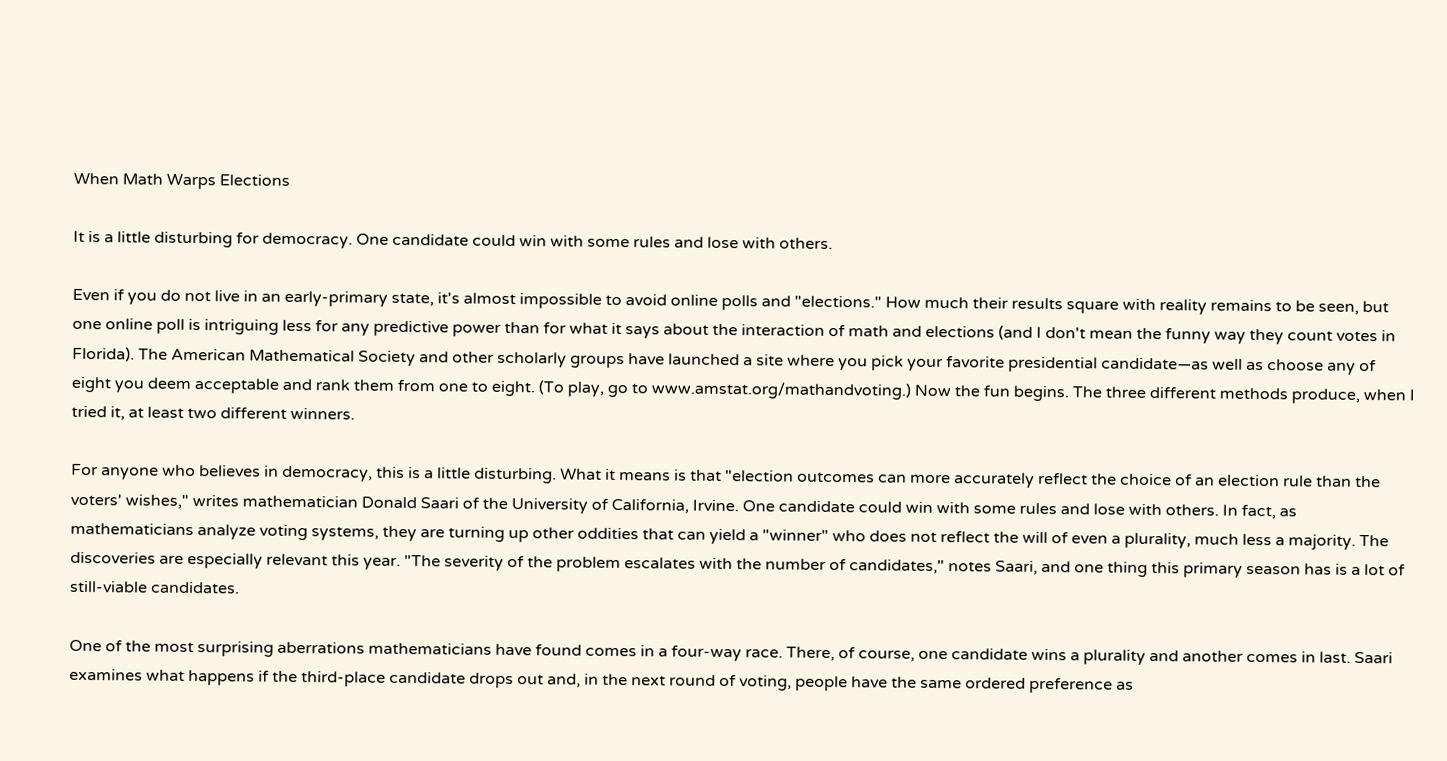When Math Warps Elections

It is a little disturbing for democracy. One candidate could win with some rules and lose with others.

Even if you do not live in an early-primary state, it's almost impossible to avoid online polls and "elections." How much their results square with reality remains to be seen, but one online poll is intriguing less for any predictive power than for what it says about the interaction of math and elections (and I don't mean the funny way they count votes in Florida). The American Mathematical Society and other scholarly groups have launched a site where you pick your favorite presidential candidate—as well as choose any of eight you deem acceptable and rank them from one to eight. (To play, go to www.amstat.org/mathandvoting.) Now the fun begins. The three different methods produce, when I tried it, at least two different winners.

For anyone who believes in democracy, this is a little disturbing. What it means is that "election outcomes can more accurately reflect the choice of an election rule than the voters' wishes," writes mathematician Donald Saari of the University of California, Irvine. One candidate could win with some rules and lose with others. In fact, as mathematicians analyze voting systems, they are turning up other oddities that can yield a "winner" who does not reflect the will of even a plurality, much less a majority. The discoveries are especially relevant this year. "The severity of the problem escalates with the number of candidates," notes Saari, and one thing this primary season has is a lot of still-viable candidates.

One of the most surprising aberrations mathematicians have found comes in a four-way race. There, of course, one candidate wins a plurality and another comes in last. Saari examines what happens if the third-place candidate drops out and, in the next round of voting, people have the same ordered preference as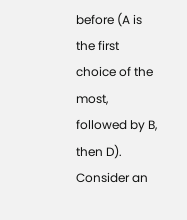before (A is the first choice of the most, followed by B, then D). Consider an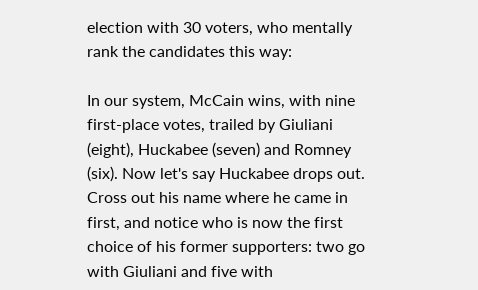election with 30 voters, who mentally rank the candidates this way:

In our system, McCain wins, with nine first-place votes, trailed by Giuliani (eight), Huckabee (seven) and Romney (six). Now let's say Huckabee drops out. Cross out his name where he came in first, and notice who is now the first choice of his former supporters: two go with Giuliani and five with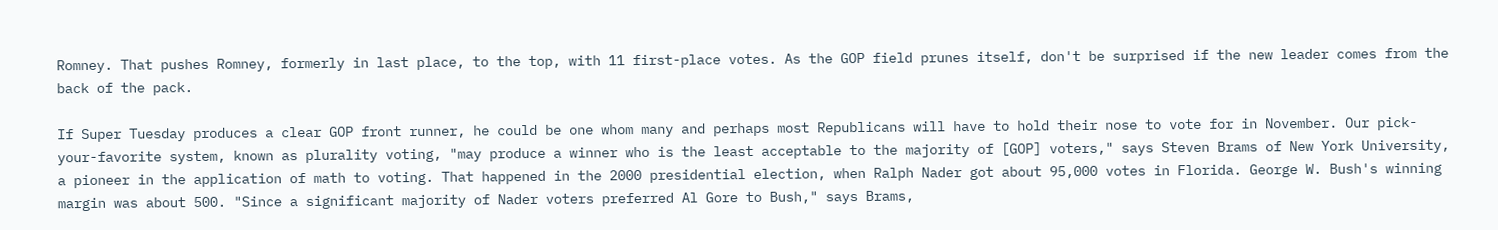Romney. That pushes Romney, formerly in last place, to the top, with 11 first-place votes. As the GOP field prunes itself, don't be surprised if the new leader comes from the back of the pack.

If Super Tuesday produces a clear GOP front runner, he could be one whom many and perhaps most Republicans will have to hold their nose to vote for in November. Our pick-your-favorite system, known as plurality voting, "may produce a winner who is the least acceptable to the majority of [GOP] voters," says Steven Brams of New York University, a pioneer in the application of math to voting. That happened in the 2000 presidential election, when Ralph Nader got about 95,000 votes in Florida. George W. Bush's winning margin was about 500. "Since a significant majority of Nader voters preferred Al Gore to Bush," says Brams,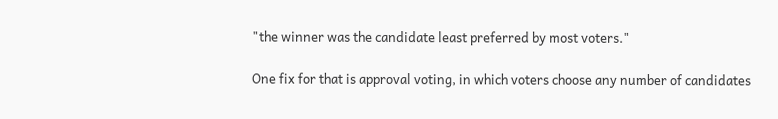"the winner was the candidate least preferred by most voters."

One fix for that is approval voting, in which voters choose any number of candidates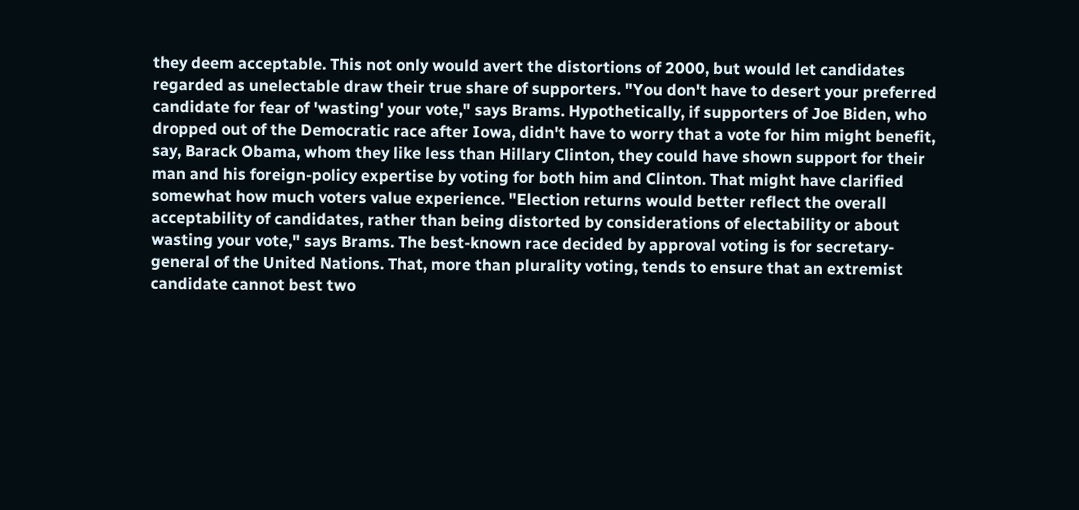they deem acceptable. This not only would avert the distortions of 2000, but would let candidates regarded as unelectable draw their true share of supporters. "You don't have to desert your preferred candidate for fear of 'wasting' your vote," says Brams. Hypothetically, if supporters of Joe Biden, who dropped out of the Democratic race after Iowa, didn't have to worry that a vote for him might benefit, say, Barack Obama, whom they like less than Hillary Clinton, they could have shown support for their man and his foreign-policy expertise by voting for both him and Clinton. That might have clarified somewhat how much voters value experience. "Election returns would better reflect the overall acceptability of candidates, rather than being distorted by considerations of electability or about wasting your vote," says Brams. The best-known race decided by approval voting is for secretary-general of the United Nations. That, more than plurality voting, tends to ensure that an extremist candidate cannot best two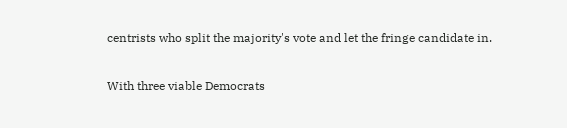centrists who split the majority's vote and let the fringe candidate in.

With three viable Democrats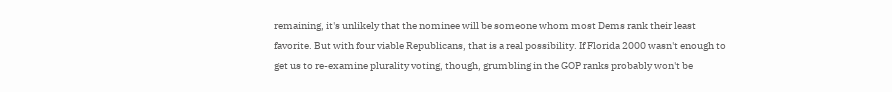remaining, it's unlikely that the nominee will be someone whom most Dems rank their least favorite. But with four viable Republicans, that is a real possibility. If Florida 2000 wasn't enough to get us to re-examine plurality voting, though, grumbling in the GOP ranks probably won't be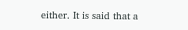either. It is said that a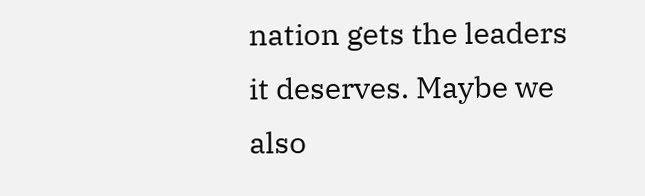nation gets the leaders it deserves. Maybe we also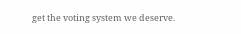get the voting system we deserve.